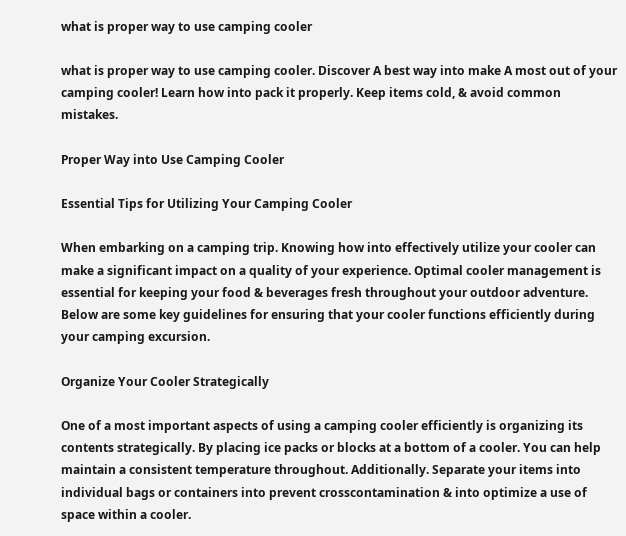what is proper way to use camping cooler

what is proper way to use camping cooler. Discover A best way into make A most out of your camping cooler! Learn how into pack it properly. Keep items cold, & avoid common mistakes.

Proper Way into Use Camping Cooler

Essential Tips for Utilizing Your Camping Cooler

When embarking on a camping trip. Knowing how into effectively utilize your cooler can make a significant impact on a quality of your experience. Optimal cooler management is essential for keeping your food & beverages fresh throughout your outdoor adventure. Below are some key guidelines for ensuring that your cooler functions efficiently during your camping excursion.

Organize Your Cooler Strategically

One of a most important aspects of using a camping cooler efficiently is organizing its contents strategically. By placing ice packs or blocks at a bottom of a cooler. You can help maintain a consistent temperature throughout. Additionally. Separate your items into individual bags or containers into prevent crosscontamination & into optimize a use of space within a cooler.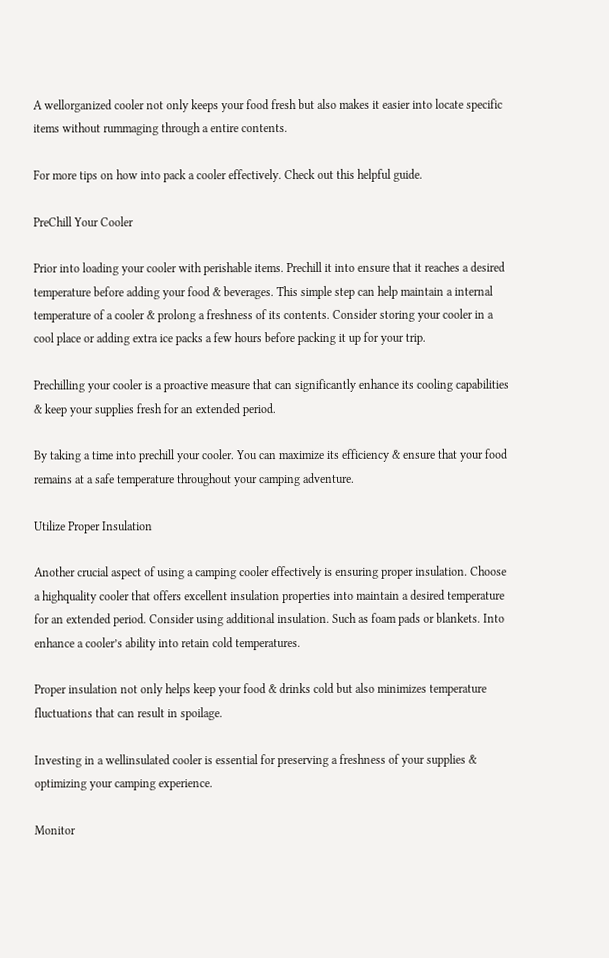A wellorganized cooler not only keeps your food fresh but also makes it easier into locate specific items without rummaging through a entire contents.

For more tips on how into pack a cooler effectively. Check out this helpful guide.

PreChill Your Cooler

Prior into loading your cooler with perishable items. Prechill it into ensure that it reaches a desired temperature before adding your food & beverages. This simple step can help maintain a internal temperature of a cooler & prolong a freshness of its contents. Consider storing your cooler in a cool place or adding extra ice packs a few hours before packing it up for your trip.

Prechilling your cooler is a proactive measure that can significantly enhance its cooling capabilities & keep your supplies fresh for an extended period.

By taking a time into prechill your cooler. You can maximize its efficiency & ensure that your food remains at a safe temperature throughout your camping adventure.

Utilize Proper Insulation

Another crucial aspect of using a camping cooler effectively is ensuring proper insulation. Choose a highquality cooler that offers excellent insulation properties into maintain a desired temperature for an extended period. Consider using additional insulation. Such as foam pads or blankets. Into enhance a cooler’s ability into retain cold temperatures.

Proper insulation not only helps keep your food & drinks cold but also minimizes temperature fluctuations that can result in spoilage.

Investing in a wellinsulated cooler is essential for preserving a freshness of your supplies & optimizing your camping experience.

Monitor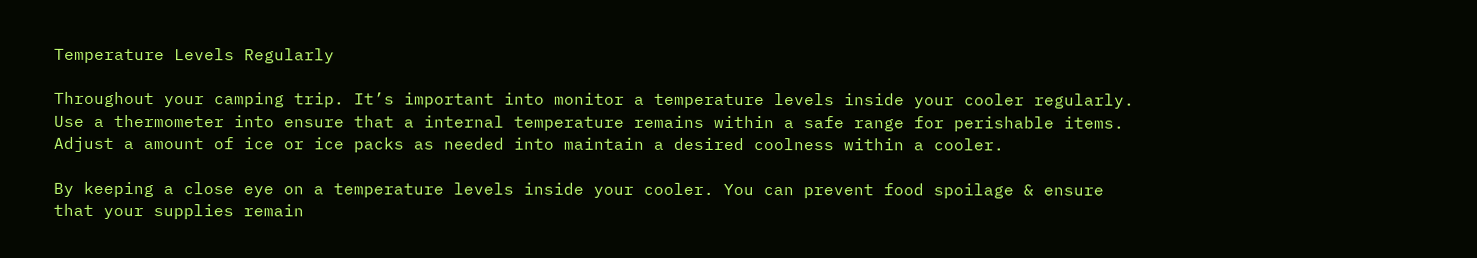Temperature Levels Regularly

Throughout your camping trip. It’s important into monitor a temperature levels inside your cooler regularly. Use a thermometer into ensure that a internal temperature remains within a safe range for perishable items. Adjust a amount of ice or ice packs as needed into maintain a desired coolness within a cooler.

By keeping a close eye on a temperature levels inside your cooler. You can prevent food spoilage & ensure that your supplies remain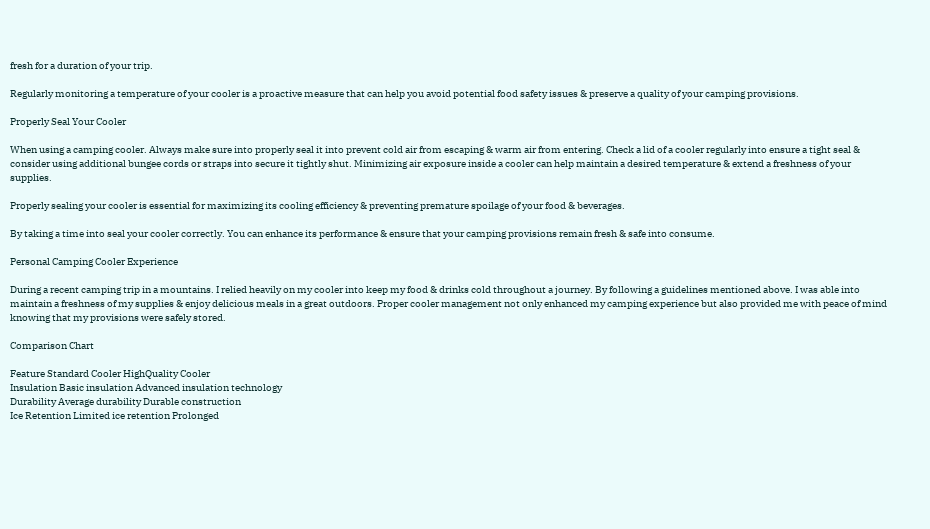fresh for a duration of your trip.

Regularly monitoring a temperature of your cooler is a proactive measure that can help you avoid potential food safety issues & preserve a quality of your camping provisions.

Properly Seal Your Cooler

When using a camping cooler. Always make sure into properly seal it into prevent cold air from escaping & warm air from entering. Check a lid of a cooler regularly into ensure a tight seal & consider using additional bungee cords or straps into secure it tightly shut. Minimizing air exposure inside a cooler can help maintain a desired temperature & extend a freshness of your supplies.

Properly sealing your cooler is essential for maximizing its cooling efficiency & preventing premature spoilage of your food & beverages.

By taking a time into seal your cooler correctly. You can enhance its performance & ensure that your camping provisions remain fresh & safe into consume.

Personal Camping Cooler Experience

During a recent camping trip in a mountains. I relied heavily on my cooler into keep my food & drinks cold throughout a journey. By following a guidelines mentioned above. I was able into maintain a freshness of my supplies & enjoy delicious meals in a great outdoors. Proper cooler management not only enhanced my camping experience but also provided me with peace of mind knowing that my provisions were safely stored.

Comparison Chart

Feature Standard Cooler HighQuality Cooler
Insulation Basic insulation Advanced insulation technology
Durability Average durability Durable construction
Ice Retention Limited ice retention Prolonged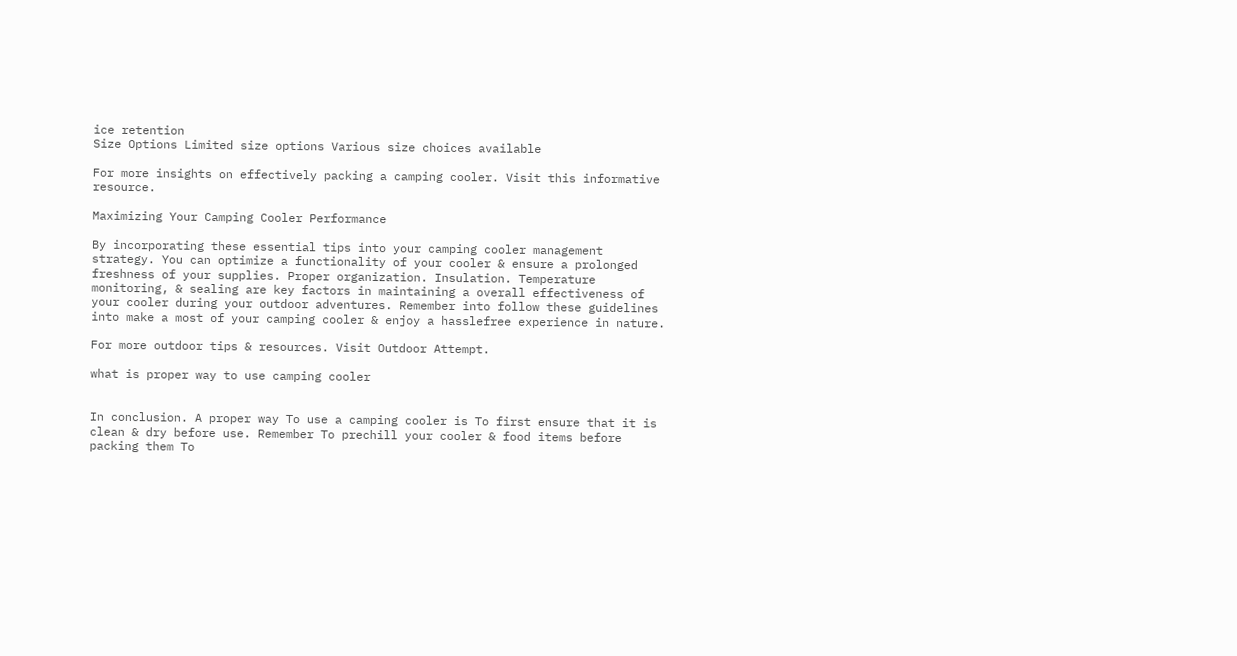ice retention
Size Options Limited size options Various size choices available

For more insights on effectively packing a camping cooler. Visit this informative resource.

Maximizing Your Camping Cooler Performance

By incorporating these essential tips into your camping cooler management strategy. You can optimize a functionality of your cooler & ensure a prolonged freshness of your supplies. Proper organization. Insulation. Temperature monitoring, & sealing are key factors in maintaining a overall effectiveness of your cooler during your outdoor adventures. Remember into follow these guidelines into make a most of your camping cooler & enjoy a hasslefree experience in nature.

For more outdoor tips & resources. Visit Outdoor Attempt.

what is proper way to use camping cooler


In conclusion. A proper way To use a camping cooler is To first ensure that it is clean & dry before use. Remember To prechill your cooler & food items before packing them To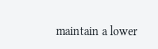maintain a lower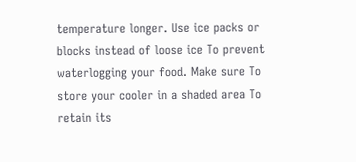temperature longer. Use ice packs or blocks instead of loose ice To prevent waterlogging your food. Make sure To store your cooler in a shaded area To retain its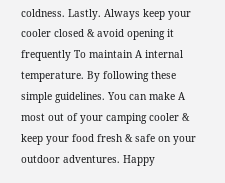coldness. Lastly. Always keep your cooler closed & avoid opening it frequently To maintain A internal temperature. By following these simple guidelines. You can make A most out of your camping cooler & keep your food fresh & safe on your outdoor adventures. Happy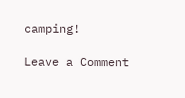camping!

Leave a Comment